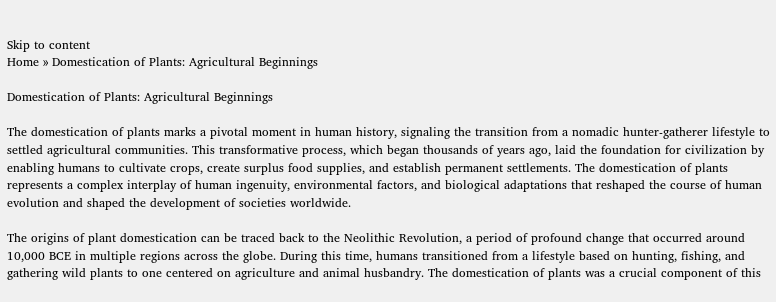Skip to content
Home » Domestication of Plants: Agricultural Beginnings

Domestication of Plants: Agricultural Beginnings

The domestication of plants marks a pivotal moment in human history, signaling the transition from a nomadic hunter-gatherer lifestyle to settled agricultural communities. This transformative process, which began thousands of years ago, laid the foundation for civilization by enabling humans to cultivate crops, create surplus food supplies, and establish permanent settlements. The domestication of plants represents a complex interplay of human ingenuity, environmental factors, and biological adaptations that reshaped the course of human evolution and shaped the development of societies worldwide.

The origins of plant domestication can be traced back to the Neolithic Revolution, a period of profound change that occurred around 10,000 BCE in multiple regions across the globe. During this time, humans transitioned from a lifestyle based on hunting, fishing, and gathering wild plants to one centered on agriculture and animal husbandry. The domestication of plants was a crucial component of this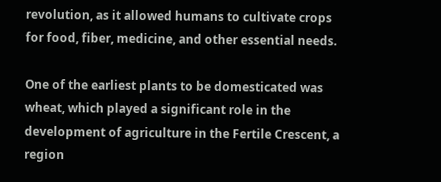revolution, as it allowed humans to cultivate crops for food, fiber, medicine, and other essential needs.

One of the earliest plants to be domesticated was wheat, which played a significant role in the development of agriculture in the Fertile Crescent, a region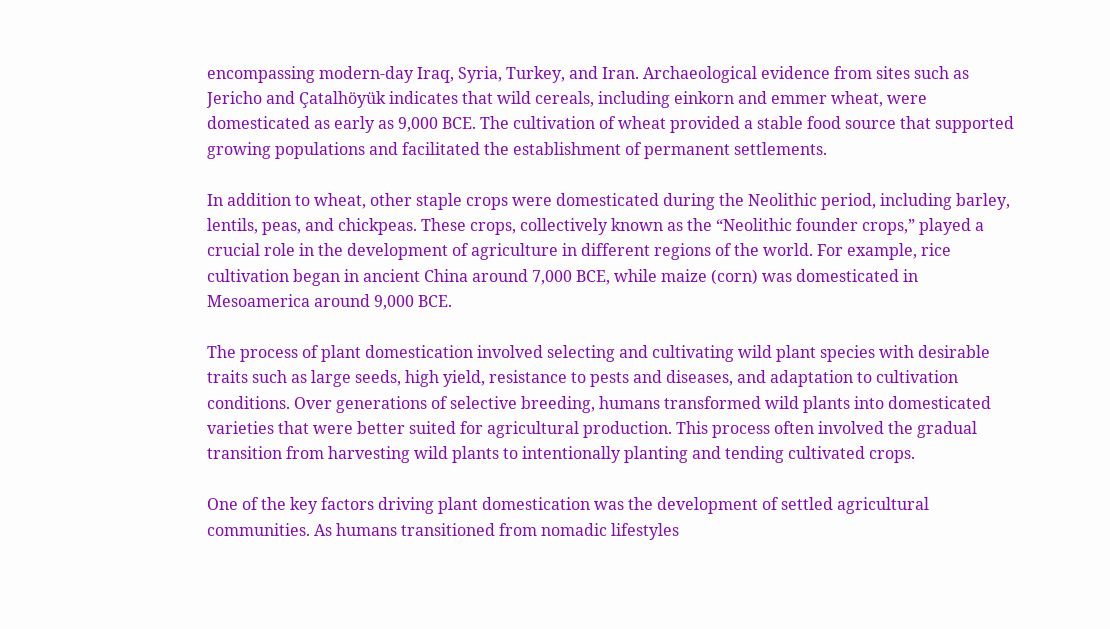encompassing modern-day Iraq, Syria, Turkey, and Iran. Archaeological evidence from sites such as Jericho and Çatalhöyük indicates that wild cereals, including einkorn and emmer wheat, were domesticated as early as 9,000 BCE. The cultivation of wheat provided a stable food source that supported growing populations and facilitated the establishment of permanent settlements.

In addition to wheat, other staple crops were domesticated during the Neolithic period, including barley, lentils, peas, and chickpeas. These crops, collectively known as the “Neolithic founder crops,” played a crucial role in the development of agriculture in different regions of the world. For example, rice cultivation began in ancient China around 7,000 BCE, while maize (corn) was domesticated in Mesoamerica around 9,000 BCE.

The process of plant domestication involved selecting and cultivating wild plant species with desirable traits such as large seeds, high yield, resistance to pests and diseases, and adaptation to cultivation conditions. Over generations of selective breeding, humans transformed wild plants into domesticated varieties that were better suited for agricultural production. This process often involved the gradual transition from harvesting wild plants to intentionally planting and tending cultivated crops.

One of the key factors driving plant domestication was the development of settled agricultural communities. As humans transitioned from nomadic lifestyles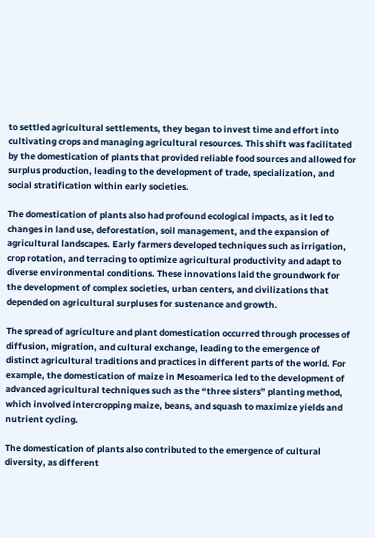to settled agricultural settlements, they began to invest time and effort into cultivating crops and managing agricultural resources. This shift was facilitated by the domestication of plants that provided reliable food sources and allowed for surplus production, leading to the development of trade, specialization, and social stratification within early societies.

The domestication of plants also had profound ecological impacts, as it led to changes in land use, deforestation, soil management, and the expansion of agricultural landscapes. Early farmers developed techniques such as irrigation, crop rotation, and terracing to optimize agricultural productivity and adapt to diverse environmental conditions. These innovations laid the groundwork for the development of complex societies, urban centers, and civilizations that depended on agricultural surpluses for sustenance and growth.

The spread of agriculture and plant domestication occurred through processes of diffusion, migration, and cultural exchange, leading to the emergence of distinct agricultural traditions and practices in different parts of the world. For example, the domestication of maize in Mesoamerica led to the development of advanced agricultural techniques such as the “three sisters” planting method, which involved intercropping maize, beans, and squash to maximize yields and nutrient cycling.

The domestication of plants also contributed to the emergence of cultural diversity, as different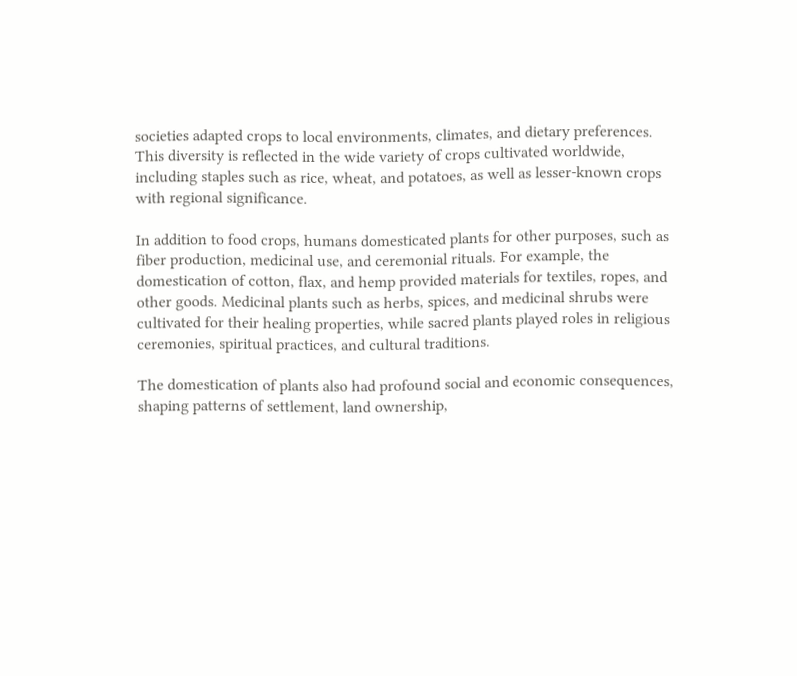societies adapted crops to local environments, climates, and dietary preferences. This diversity is reflected in the wide variety of crops cultivated worldwide, including staples such as rice, wheat, and potatoes, as well as lesser-known crops with regional significance.

In addition to food crops, humans domesticated plants for other purposes, such as fiber production, medicinal use, and ceremonial rituals. For example, the domestication of cotton, flax, and hemp provided materials for textiles, ropes, and other goods. Medicinal plants such as herbs, spices, and medicinal shrubs were cultivated for their healing properties, while sacred plants played roles in religious ceremonies, spiritual practices, and cultural traditions.

The domestication of plants also had profound social and economic consequences, shaping patterns of settlement, land ownership,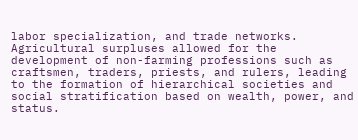labor specialization, and trade networks. Agricultural surpluses allowed for the development of non-farming professions such as craftsmen, traders, priests, and rulers, leading to the formation of hierarchical societies and social stratification based on wealth, power, and status.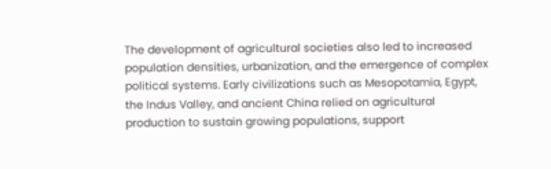The development of agricultural societies also led to increased population densities, urbanization, and the emergence of complex political systems. Early civilizations such as Mesopotamia, Egypt, the Indus Valley, and ancient China relied on agricultural production to sustain growing populations, support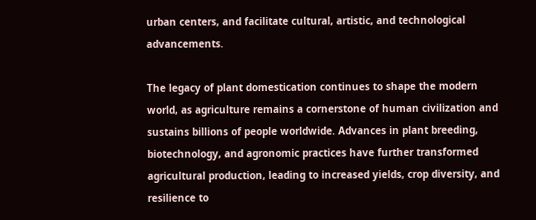urban centers, and facilitate cultural, artistic, and technological advancements.

The legacy of plant domestication continues to shape the modern world, as agriculture remains a cornerstone of human civilization and sustains billions of people worldwide. Advances in plant breeding, biotechnology, and agronomic practices have further transformed agricultural production, leading to increased yields, crop diversity, and resilience to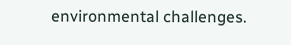environmental challenges.